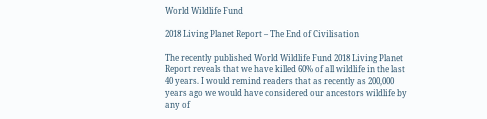World Wildlife Fund

2018 Living Planet Report – The End of Civilisation

The recently published World Wildlife Fund 2018 Living Planet Report reveals that we have killed 60% of all wildlife in the last 40 years. I would remind readers that as recently as 200,000 years ago we would have considered our ancestors wildlife by any of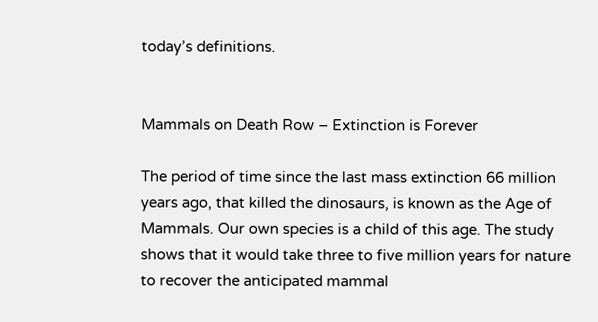today’s definitions.


Mammals on Death Row – Extinction is Forever

The period of time since the last mass extinction 66 million years ago, that killed the dinosaurs, is known as the Age of Mammals. Our own species is a child of this age. The study shows that it would take three to five million years for nature to recover the anticipated mammal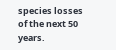species losses of the next 50 years.